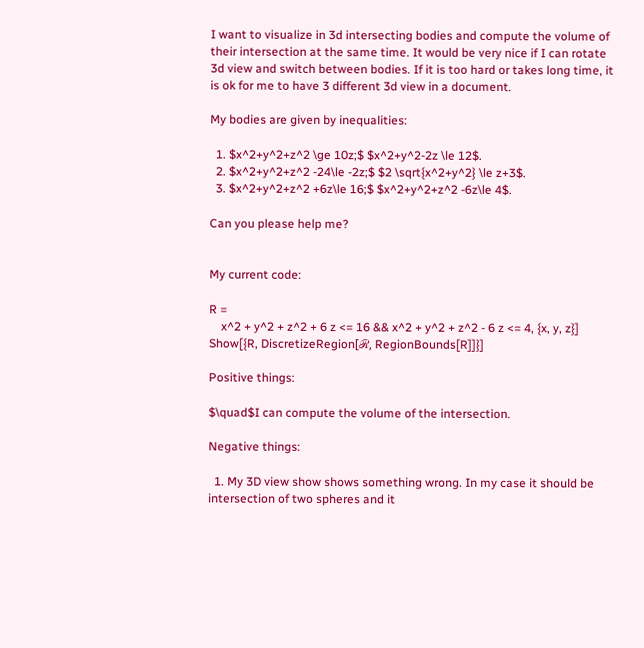I want to visualize in 3d intersecting bodies and compute the volume of their intersection at the same time. It would be very nice if I can rotate 3d view and switch between bodies. If it is too hard or takes long time, it is ok for me to have 3 different 3d view in a document.

My bodies are given by inequalities:

  1. $x^2+y^2+z^2 \ge 10z;$ $x^2+y^2-2z \le 12$.
  2. $x^2+y^2+z^2 -24\le -2z;$ $2 \sqrt{x^2+y^2} \le z+3$.
  3. $x^2+y^2+z^2 +6z\le 16;$ $x^2+y^2+z^2 -6z\le 4$.

Can you please help me?


My current code:

R =
    x^2 + y^2 + z^2 + 6 z <= 16 && x^2 + y^2 + z^2 - 6 z <= 4, {x, y, z}]
Show[{R, DiscretizeRegion[ℛ, RegionBounds[R]]}]

Positive things:

$\quad$I can compute the volume of the intersection.

Negative things:

  1. My 3D view show shows something wrong. In my case it should be intersection of two spheres and it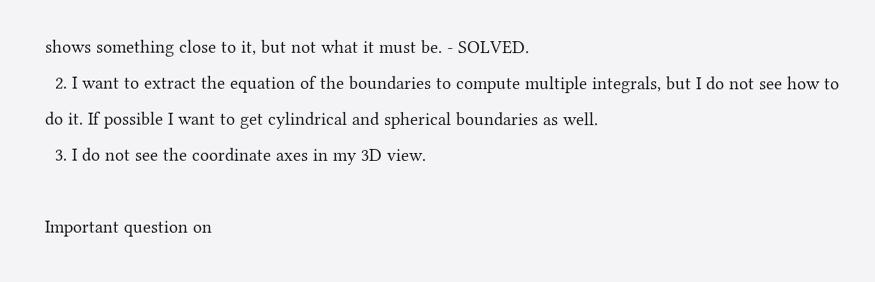shows something close to it, but not what it must be. - SOLVED.
  2. I want to extract the equation of the boundaries to compute multiple integrals, but I do not see how to do it. If possible I want to get cylindrical and spherical boundaries as well.
  3. I do not see the coordinate axes in my 3D view.

Important question on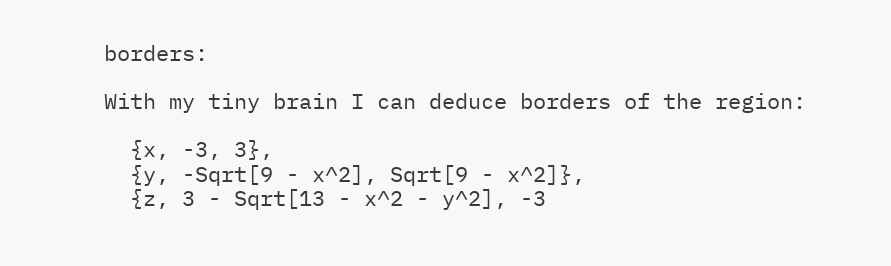borders:

With my tiny brain I can deduce borders of the region:

  {x, -3, 3},
  {y, -Sqrt[9 - x^2], Sqrt[9 - x^2]},
  {z, 3 - Sqrt[13 - x^2 - y^2], -3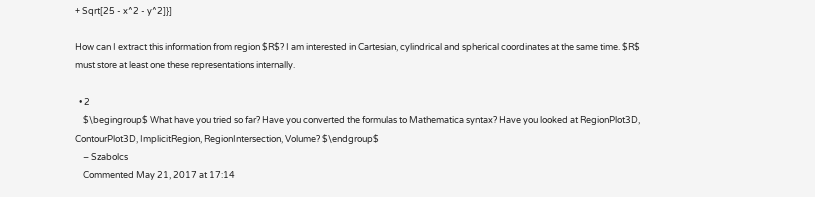+ Sqrt[25 - x^2 - y^2]}]

How can I extract this information from region $R$? I am interested in Cartesian, cylindrical and spherical coordinates at the same time. $R$ must store at least one these representations internally.

  • 2
    $\begingroup$ What have you tried so far? Have you converted the formulas to Mathematica syntax? Have you looked at RegionPlot3D, ContourPlot3D, ImplicitRegion, RegionIntersection, Volume? $\endgroup$
    – Szabolcs
    Commented May 21, 2017 at 17:14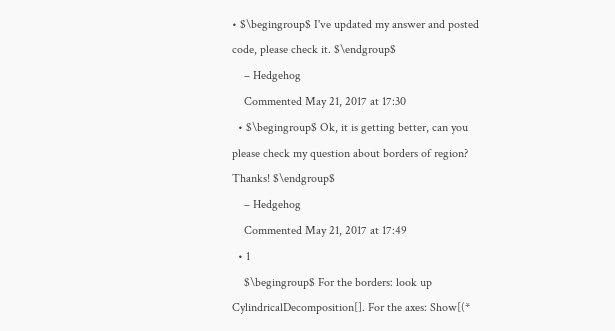• $\begingroup$ I've updated my answer and posted code, please check it. $\endgroup$
    – Hedgehog
    Commented May 21, 2017 at 17:30
  • $\begingroup$ Ok, it is getting better, can you please check my question about borders of region? Thanks! $\endgroup$
    – Hedgehog
    Commented May 21, 2017 at 17:49
  • 1
    $\begingroup$ For the borders: look up CylindricalDecomposition[]. For the axes: Show[(*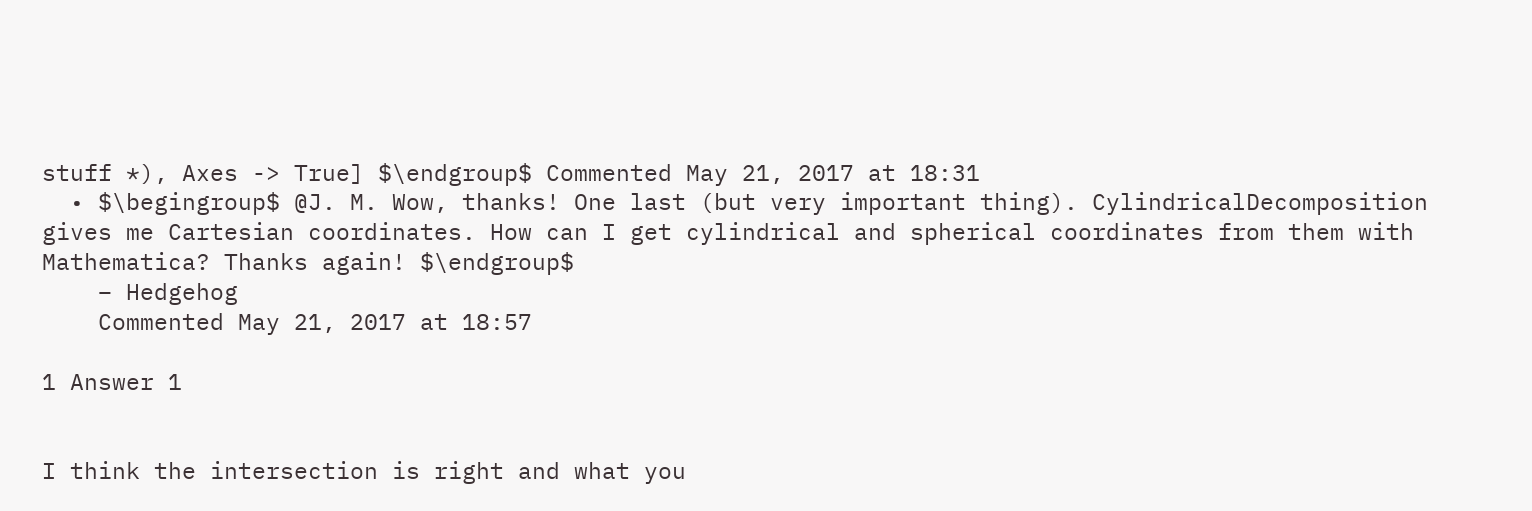stuff *), Axes -> True] $\endgroup$ Commented May 21, 2017 at 18:31
  • $\begingroup$ @J. M. Wow, thanks! One last (but very important thing). CylindricalDecomposition gives me Cartesian coordinates. How can I get cylindrical and spherical coordinates from them with Mathematica? Thanks again! $\endgroup$
    – Hedgehog
    Commented May 21, 2017 at 18:57

1 Answer 1


I think the intersection is right and what you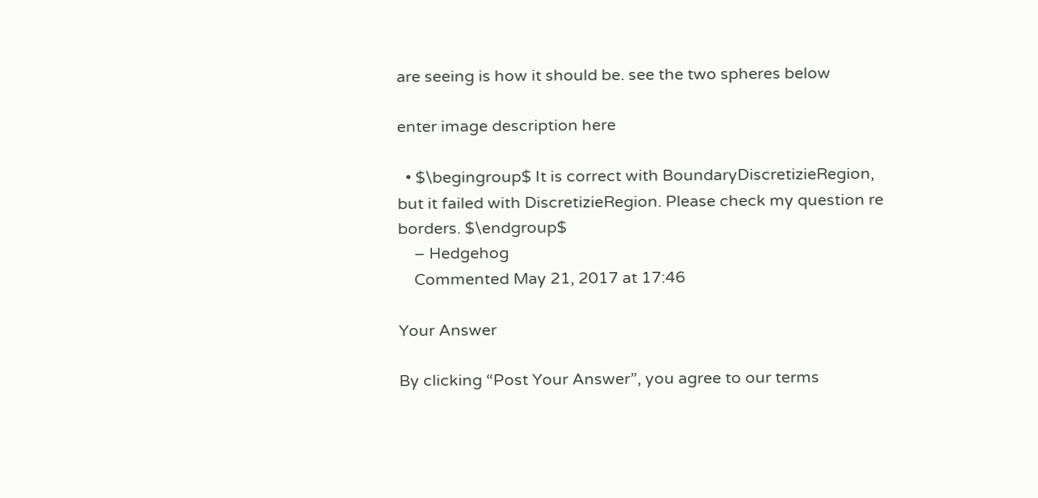are seeing is how it should be. see the two spheres below

enter image description here

  • $\begingroup$ It is correct with BoundaryDiscretizieRegion, but it failed with DiscretizieRegion. Please check my question re borders. $\endgroup$
    – Hedgehog
    Commented May 21, 2017 at 17:46

Your Answer

By clicking “Post Your Answer”, you agree to our terms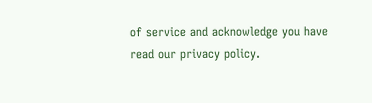of service and acknowledge you have read our privacy policy.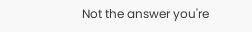Not the answer you're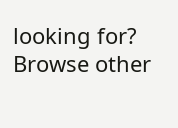looking for? Browse other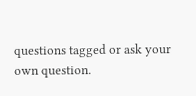questions tagged or ask your own question.